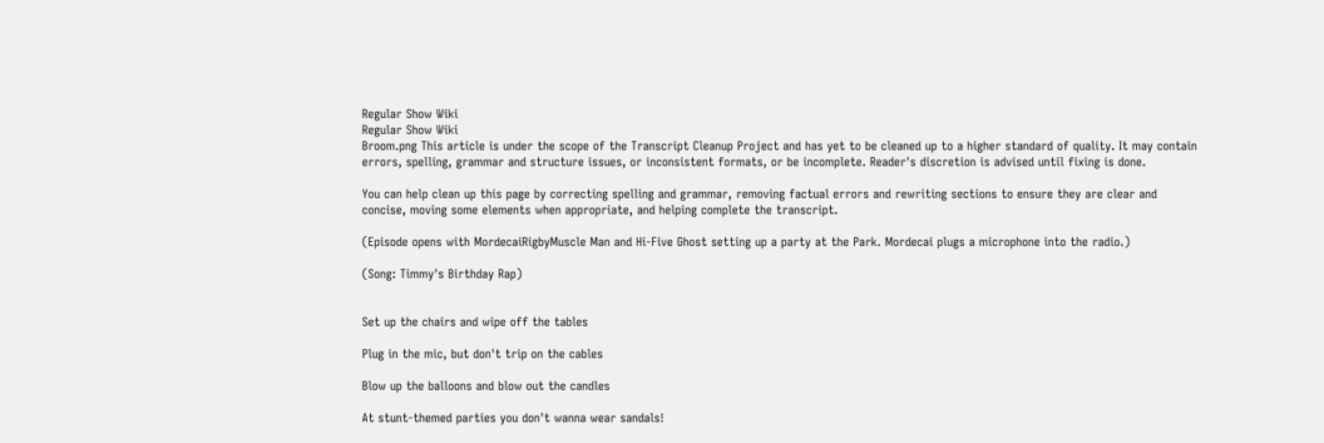Regular Show Wiki
Regular Show Wiki
Broom.png This article is under the scope of the Transcript Cleanup Project and has yet to be cleaned up to a higher standard of quality. It may contain errors, spelling, grammar and structure issues, or inconsistent formats, or be incomplete. Reader's discretion is advised until fixing is done.

You can help clean up this page by correcting spelling and grammar, removing factual errors and rewriting sections to ensure they are clear and concise, moving some elements when appropriate, and helping complete the transcript.

(Episode opens with MordecaiRigbyMuscle Man and Hi-Five Ghost setting up a party at the Park. Mordecai plugs a microphone into the radio.)

(Song: Timmy's Birthday Rap)


Set up the chairs and wipe off the tables

Plug in the mic, but don't trip on the cables

Blow up the balloons and blow out the candles

At stunt-themed parties you don't wanna wear sandals!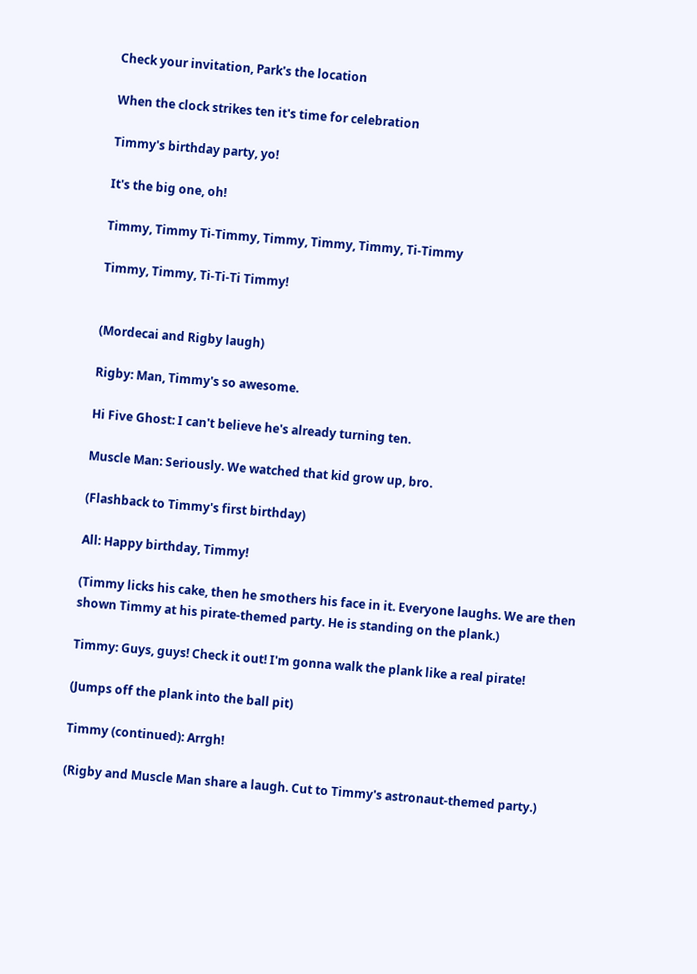Check your invitation, Park's the location

When the clock strikes ten it's time for celebration

Timmy's birthday party, yo!

It's the big one, oh!

Timmy, Timmy Ti-Timmy, Timmy, Timmy, Timmy, Ti-Timmy

Timmy, Timmy, Ti-Ti-Ti Timmy!


(Mordecai and Rigby laugh)

Rigby: Man, Timmy's so awesome.

Hi Five Ghost: I can't believe he's already turning ten.

Muscle Man: Seriously. We watched that kid grow up, bro.

(Flashback to Timmy's first birthday)

All: Happy birthday, Timmy!

(Timmy licks his cake, then he smothers his face in it. Everyone laughs. We are then shown Timmy at his pirate-themed party. He is standing on the plank.)

Timmy: Guys, guys! Check it out! I'm gonna walk the plank like a real pirate!

(Jumps off the plank into the ball pit)

Timmy (continued): Arrgh!

(Rigby and Muscle Man share a laugh. Cut to Timmy's astronaut-themed party.)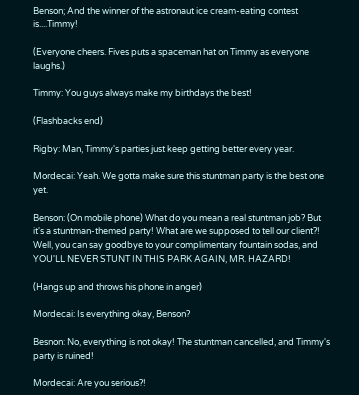Benson; And the winner of the astronaut ice cream-eating contest is....Timmy!

(Everyone cheers. Fives puts a spaceman hat on Timmy as everyone laughs.)

Timmy: You guys always make my birthdays the best!

(Flashbacks end)

Rigby: Man, Timmy's parties just keep getting better every year.

Mordecai: Yeah. We gotta make sure this stuntman party is the best one yet.

Benson: (On mobile phone) What do you mean a real stuntman job? But it's a stuntman-themed party! What are we supposed to tell our client?! Well, you can say goodbye to your complimentary fountain sodas, and YOU'LL NEVER STUNT IN THIS PARK AGAIN, MR. HAZARD!

(Hangs up and throws his phone in anger)

Mordecai: Is everything okay, Benson?

Besnon: No, everything is not okay! The stuntman cancelled, and Timmy's party is ruined!

Mordecai: Are you serious?!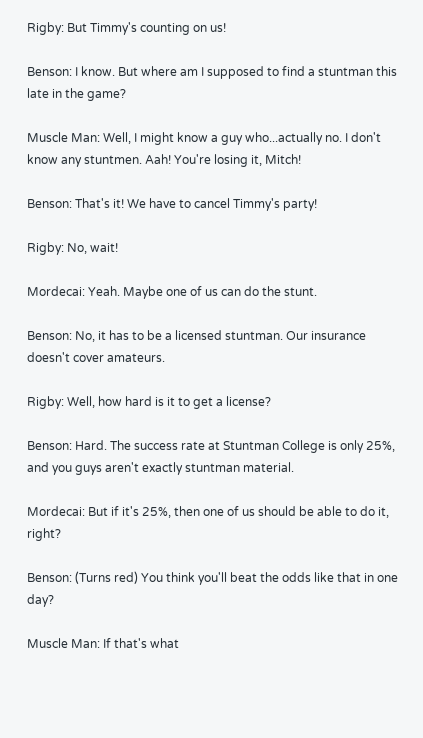Rigby: But Timmy's counting on us!

Benson: I know. But where am I supposed to find a stuntman this late in the game?

Muscle Man: Well, I might know a guy who...actually no. I don't know any stuntmen. Aah! You're losing it, Mitch!

Benson: That's it! We have to cancel Timmy's party!

Rigby: No, wait!

Mordecai: Yeah. Maybe one of us can do the stunt.

Benson: No, it has to be a licensed stuntman. Our insurance doesn't cover amateurs.

Rigby: Well, how hard is it to get a license?

Benson: Hard. The success rate at Stuntman College is only 25%, and you guys aren't exactly stuntman material.

Mordecai: But if it's 25%, then one of us should be able to do it, right?

Benson: (Turns red) You think you'll beat the odds like that in one day?

Muscle Man: If that's what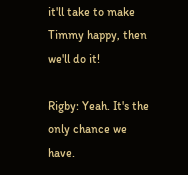it'll take to make Timmy happy, then we'll do it!

Rigby: Yeah. It's the only chance we have.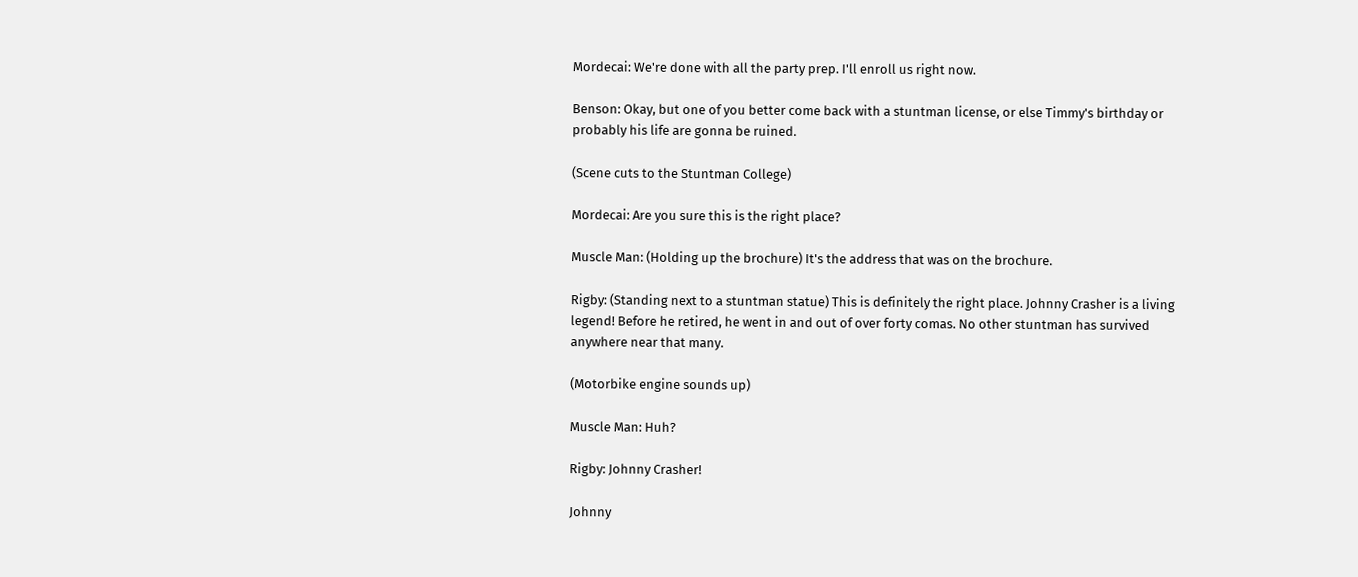Mordecai: We're done with all the party prep. I'll enroll us right now.

Benson: Okay, but one of you better come back with a stuntman license, or else Timmy's birthday or probably his life are gonna be ruined.

(Scene cuts to the Stuntman College)

Mordecai: Are you sure this is the right place?

Muscle Man: (Holding up the brochure) It's the address that was on the brochure.

Rigby: (Standing next to a stuntman statue) This is definitely the right place. Johnny Crasher is a living legend! Before he retired, he went in and out of over forty comas. No other stuntman has survived anywhere near that many.

(Motorbike engine sounds up)

Muscle Man: Huh?

Rigby: Johnny Crasher!

Johnny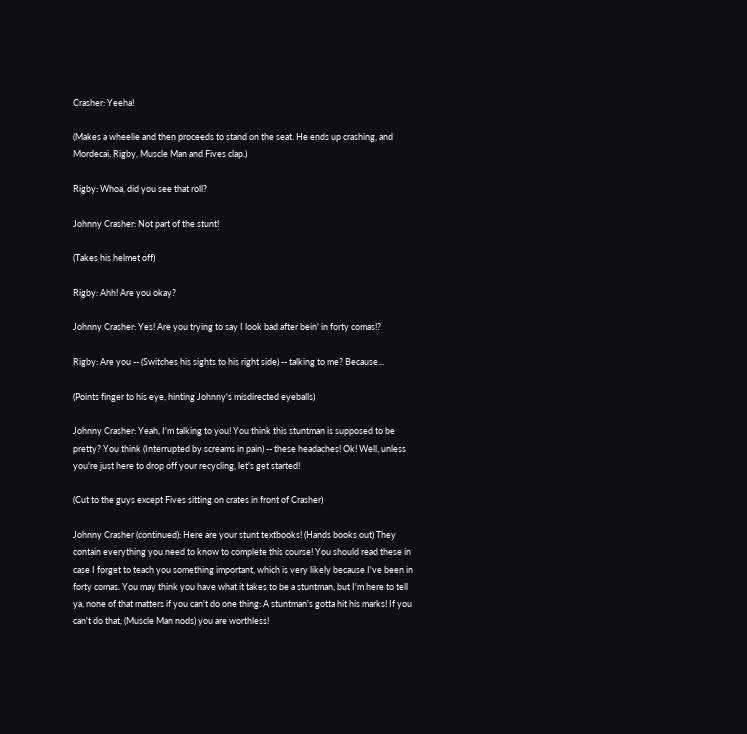Crasher: Yeeha!

(Makes a wheelie and then proceeds to stand on the seat. He ends up crashing, and Mordecai, Rigby, Muscle Man and Fives clap.)

Rigby: Whoa, did you see that roll?

Johnny Crasher: Not part of the stunt!

(Takes his helmet off)

Rigby: Ahh! Are you okay?

Johnny Crasher: Yes! Are you trying to say I look bad after bein' in forty comas!?

Rigby: Are you -- (Switches his sights to his right side) -- talking to me? Because...

(Points finger to his eye, hinting Johnny's misdirected eyeballs)

Johnny Crasher: Yeah, I'm talking to you! You think this stuntman is supposed to be pretty? You think (Interrupted by screams in pain) -- these headaches! Ok! Well, unless you're just here to drop off your recycling, let's get started!

(Cut to the guys except Fives sitting on crates in front of Crasher)

Johnny Crasher (continued): Here are your stunt textbooks! (Hands books out) They contain everything you need to know to complete this course! You should read these in case I forget to teach you something important, which is very likely because I've been in forty comas. You may think you have what it takes to be a stuntman, but I'm here to tell ya, none of that matters if you can't do one thing: A stuntman's gotta hit his marks! If you can't do that, (Muscle Man nods) you are worthless!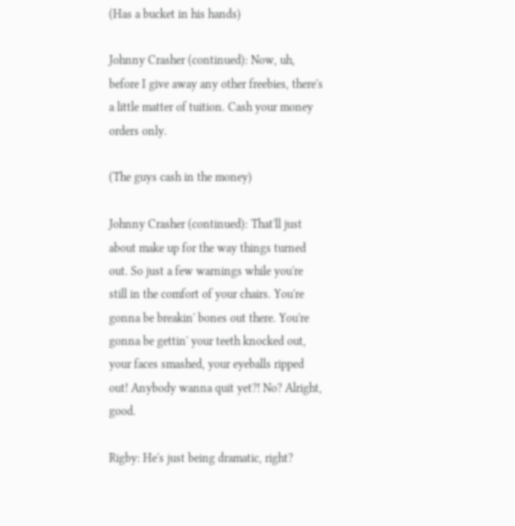(Has a bucket in his hands)

Johnny Crasher (continued): Now, uh, before I give away any other freebies, there's a little matter of tuition. Cash your money orders only.

(The guys cash in the money)

Johnny Crasher (continued): That'll just about make up for the way things turned out. So just a few warnings while you're still in the comfort of your chairs. You're gonna be breakin' bones out there. You're gonna be gettin' your teeth knocked out, your faces smashed, your eyeballs ripped out! Anybody wanna quit yet?! No? Alright, good.

Rigby: He's just being dramatic, right?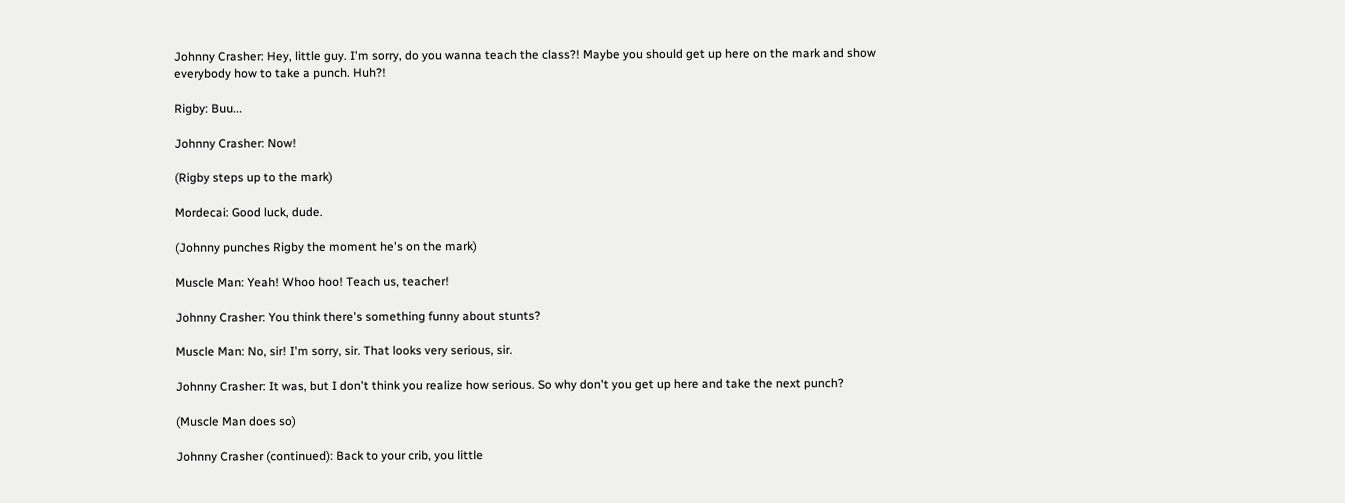Johnny Crasher: Hey, little guy. I'm sorry, do you wanna teach the class?! Maybe you should get up here on the mark and show everybody how to take a punch. Huh?!

Rigby: Buu...

Johnny Crasher: Now!

(Rigby steps up to the mark)

Mordecai: Good luck, dude.

(Johnny punches Rigby the moment he's on the mark)

Muscle Man: Yeah! Whoo hoo! Teach us, teacher!

Johnny Crasher: You think there's something funny about stunts?

Muscle Man: No, sir! I'm sorry, sir. That looks very serious, sir.

Johnny Crasher: It was, but I don't think you realize how serious. So why don't you get up here and take the next punch?

(Muscle Man does so)

Johnny Crasher (continued): Back to your crib, you little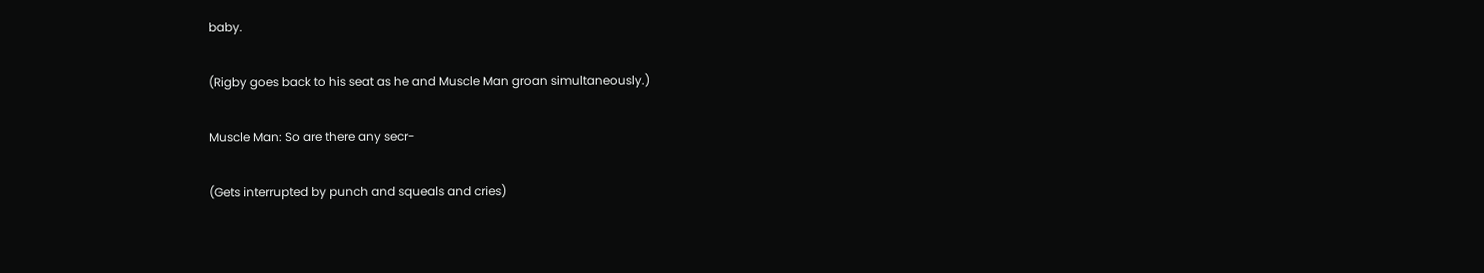baby.

(Rigby goes back to his seat as he and Muscle Man groan simultaneously.)

Muscle Man: So are there any secr-

(Gets interrupted by punch and squeals and cries)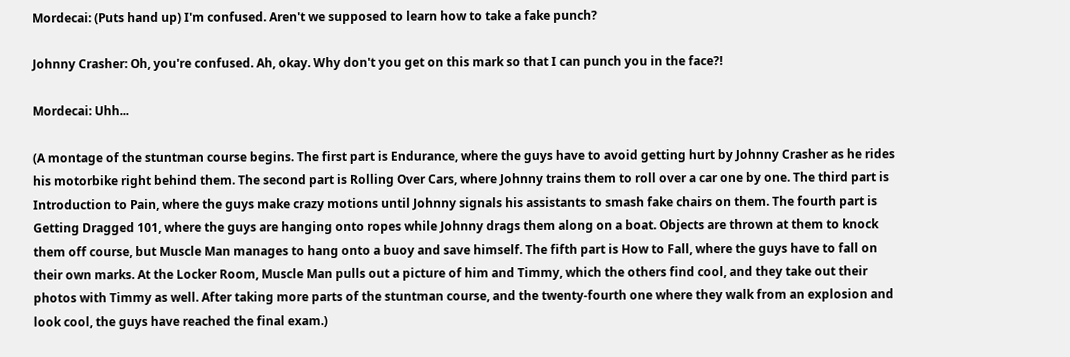Mordecai: (Puts hand up) I'm confused. Aren't we supposed to learn how to take a fake punch?

Johnny Crasher: Oh, you're confused. Ah, okay. Why don't you get on this mark so that I can punch you in the face?!

Mordecai: Uhh...

(A montage of the stuntman course begins. The first part is Endurance, where the guys have to avoid getting hurt by Johnny Crasher as he rides his motorbike right behind them. The second part is Rolling Over Cars, where Johnny trains them to roll over a car one by one. The third part is Introduction to Pain, where the guys make crazy motions until Johnny signals his assistants to smash fake chairs on them. The fourth part is Getting Dragged 101, where the guys are hanging onto ropes while Johnny drags them along on a boat. Objects are thrown at them to knock them off course, but Muscle Man manages to hang onto a buoy and save himself. The fifth part is How to Fall, where the guys have to fall on their own marks. At the Locker Room, Muscle Man pulls out a picture of him and Timmy, which the others find cool, and they take out their photos with Timmy as well. After taking more parts of the stuntman course, and the twenty-fourth one where they walk from an explosion and look cool, the guys have reached the final exam.)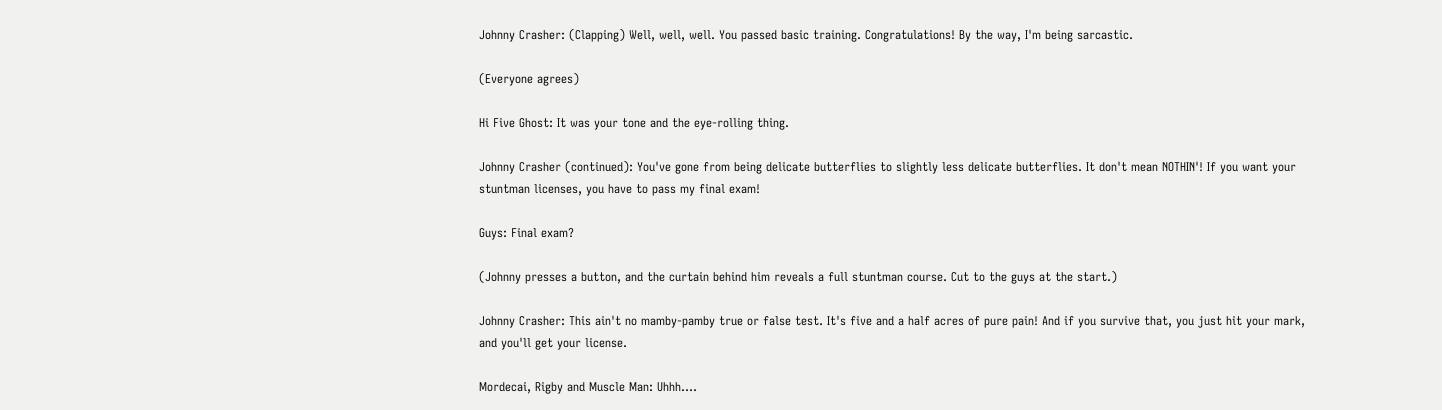Johnny Crasher: (Clapping) Well, well, well. You passed basic training. Congratulations! By the way, I'm being sarcastic.

(Everyone agrees)

Hi Five Ghost: It was your tone and the eye-rolling thing.

Johnny Crasher (continued): You've gone from being delicate butterflies to slightly less delicate butterflies. It don't mean NOTHIN'! If you want your stuntman licenses, you have to pass my final exam!

Guys: Final exam?

(Johnny presses a button, and the curtain behind him reveals a full stuntman course. Cut to the guys at the start.)

Johnny Crasher: This ain't no mamby-pamby true or false test. It's five and a half acres of pure pain! And if you survive that, you just hit your mark, and you'll get your license.

Mordecai, Rigby and Muscle Man: Uhhh....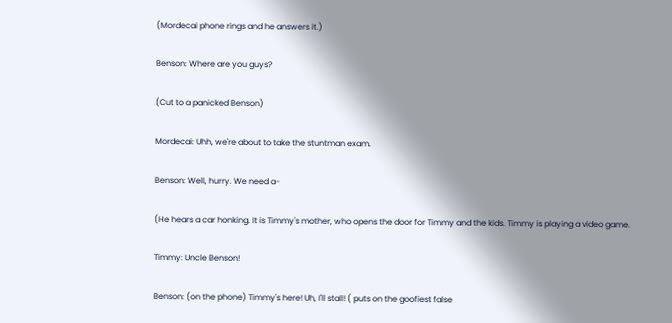(Mordecai phone rings and he answers it.)

Benson: Where are you guys?

(Cut to a panicked Benson)

Mordecai: Uhh, we're about to take the stuntman exam.

Benson: Well, hurry. We need a-

(He hears a car honking. It is Timmy's mother, who opens the door for Timmy and the kids. Timmy is playing a video game.

Timmy: Uncle Benson!

Benson: (on the phone) Timmy's here! Uh, I'll stall! ( puts on the goofiest false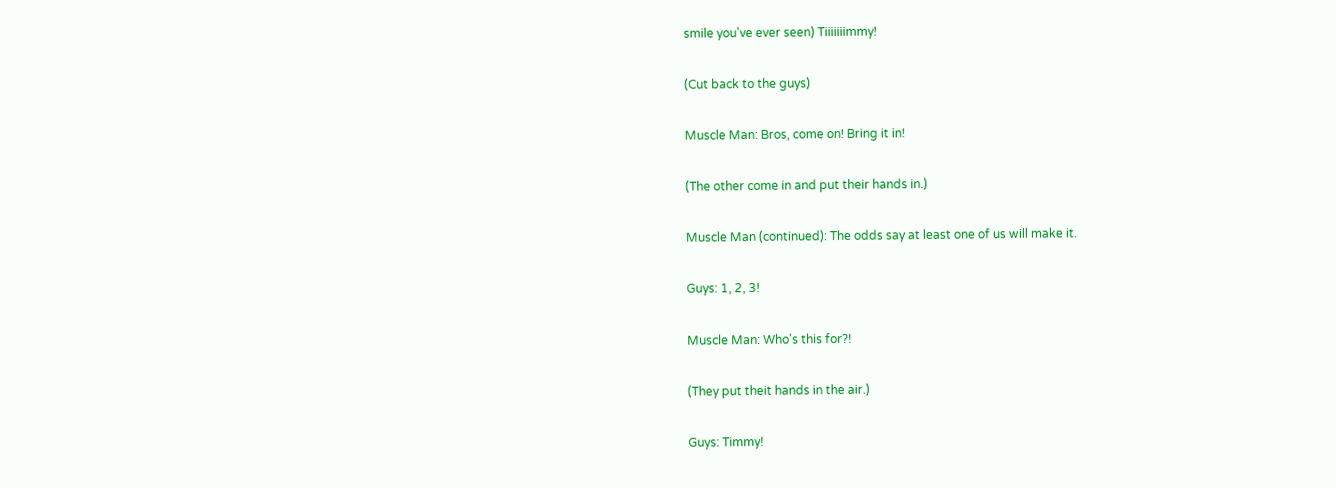smile you've ever seen) Tiiiiiiimmy!

(Cut back to the guys)

Muscle Man: Bros, come on! Bring it in!

(The other come in and put their hands in.)

Muscle Man (continued): The odds say at least one of us will make it.

Guys: 1, 2, 3!

Muscle Man: Who's this for?!

(They put theit hands in the air.)

Guys: Timmy!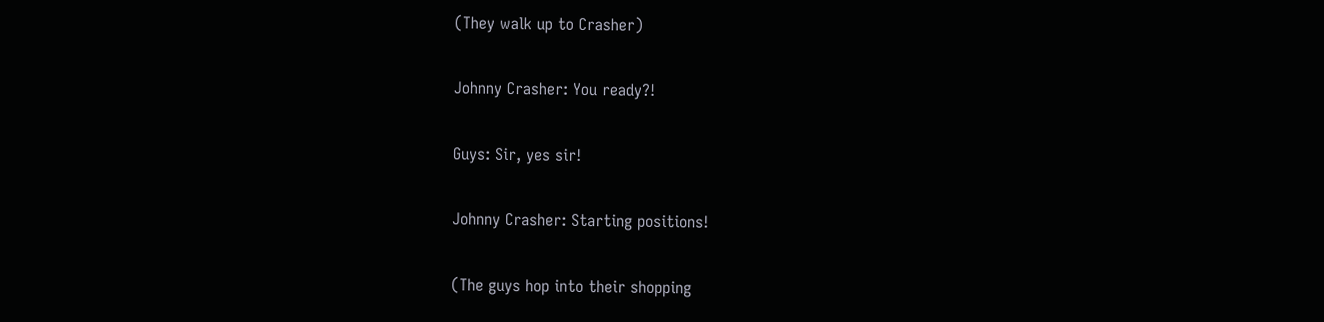(They walk up to Crasher)

Johnny Crasher: You ready?!

Guys: Sir, yes sir!

Johnny Crasher: Starting positions!

(The guys hop into their shopping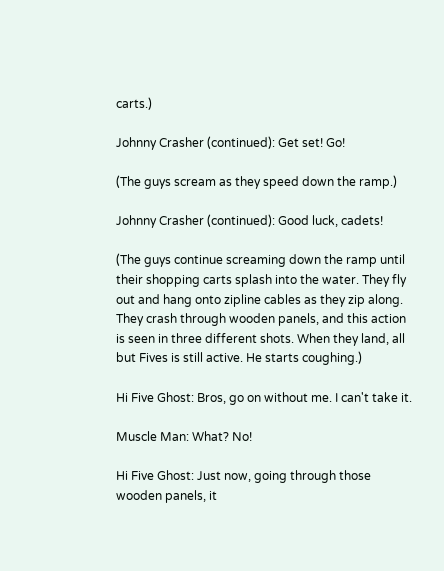carts.)

Johnny Crasher (continued): Get set! Go!

(The guys scream as they speed down the ramp.)

Johnny Crasher (continued): Good luck, cadets!

(The guys continue screaming down the ramp until their shopping carts splash into the water. They fly out and hang onto zipline cables as they zip along. They crash through wooden panels, and this action is seen in three different shots. When they land, all but Fives is still active. He starts coughing.)

Hi Five Ghost: Bros, go on without me. I can't take it.

Muscle Man: What? No!

Hi Five Ghost: Just now, going through those wooden panels, it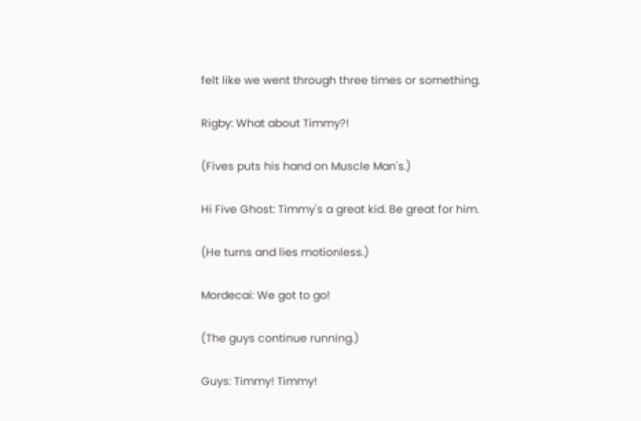felt like we went through three times or something.

Rigby: What about Timmy?!

(Fives puts his hand on Muscle Man's.)

Hi Five Ghost: Timmy's a great kid. Be great for him.

(He turns and lies motionless.)

Mordecai: We got to go!

(The guys continue running.)

Guys: Timmy! Timmy!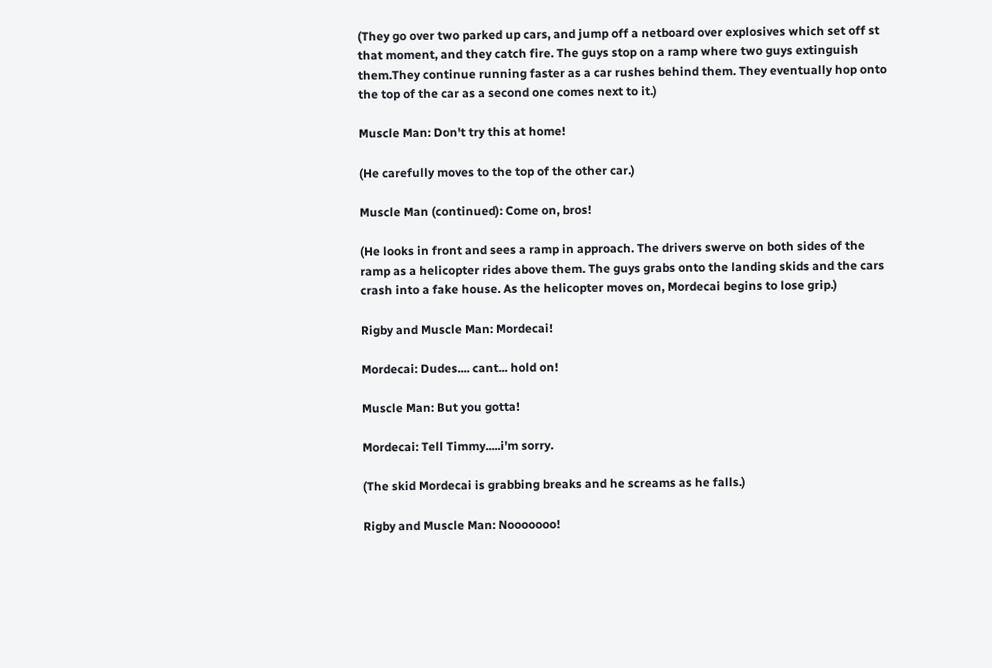(They go over two parked up cars, and jump off a netboard over explosives which set off st that moment, and they catch fire. The guys stop on a ramp where two guys extinguish them.They continue running faster as a car rushes behind them. They eventually hop onto the top of the car as a second one comes next to it.)

Muscle Man: Don't try this at home!

(He carefully moves to the top of the other car.)

Muscle Man (continued): Come on, bros!

(He looks in front and sees a ramp in approach. The drivers swerve on both sides of the ramp as a helicopter rides above them. The guys grabs onto the landing skids and the cars crash into a fake house. As the helicopter moves on, Mordecai begins to lose grip.)

Rigby and Muscle Man: Mordecai!

Mordecai: Dudes.... cant... hold on!

Muscle Man: But you gotta!

Mordecai: Tell Timmy.....i'm sorry.

(The skid Mordecai is grabbing breaks and he screams as he falls.)

Rigby and Muscle Man: Nooooooo!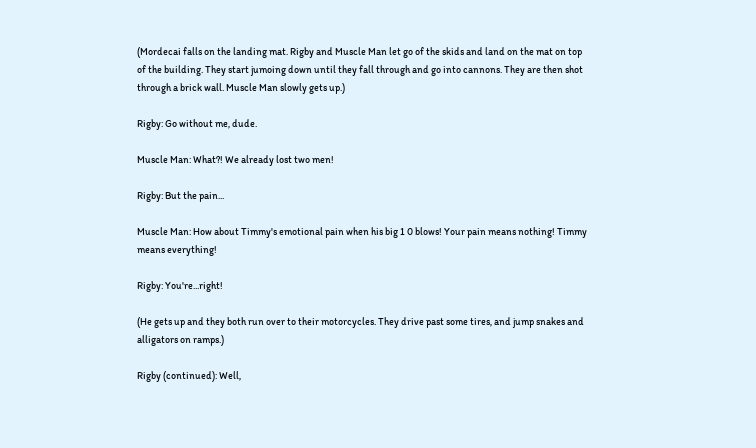(Mordecai falls on the landing mat. Rigby and Muscle Man let go of the skids and land on the mat on top of the building. They start jumoing down until they fall through and go into cannons. They are then shot through a brick wall. Muscle Man slowly gets up.)

Rigby: Go without me, dude.

Muscle Man: What?! We already lost two men!

Rigby: But the pain...

Muscle Man: How about Timmy's emotional pain when his big 1 0 blows! Your pain means nothing! Timmy means everything!

Rigby: You're...right!

(He gets up and they both run over to their motorcycles. They drive past some tires, and jump snakes and alligators on ramps.)

Rigby (continued): Well,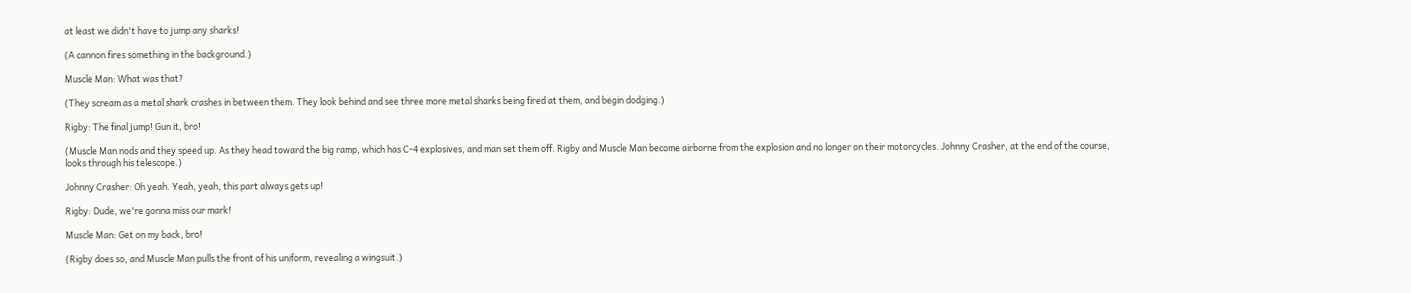at least we didn't have to jump any sharks!

(A cannon fires something in the background.)

Muscle Man: What was that?

(They scream as a metal shark crashes in between them. They look behind and see three more metal sharks being fired at them, and begin dodging.)

Rigby: The final jump! Gun it, bro!

(Muscle Man nods and they speed up. As they head toward the big ramp, which has C-4 explosives, and man set them off. Rigby and Muscle Man become airborne from the explosion and no longer on their motorcycles. Johnny Crasher, at the end of the course, looks through his telescope.)

Johnny Crasher: Oh yeah. Yeah, yeah, this part always gets up!

Rigby: Dude, we're gonna miss our mark!

Muscle Man: Get on my back, bro!

(Rigby does so, and Muscle Man pulls the front of his uniform, revealing a wingsuit.)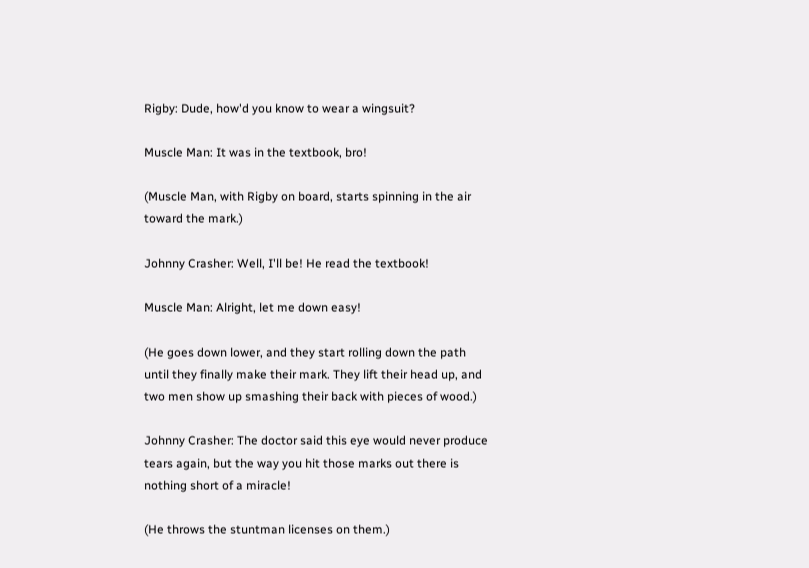Rigby: Dude, how'd you know to wear a wingsuit?

Muscle Man: It was in the textbook, bro!

(Muscle Man, with Rigby on board, starts spinning in the air toward the mark.)

Johnny Crasher: Well, I'll be! He read the textbook!

Muscle Man: Alright, let me down easy!

(He goes down lower, and they start rolling down the path until they finally make their mark. They lift their head up, and two men show up smashing their back with pieces of wood.)

Johnny Crasher: The doctor said this eye would never produce tears again, but the way you hit those marks out there is nothing short of a miracle!

(He throws the stuntman licenses on them.)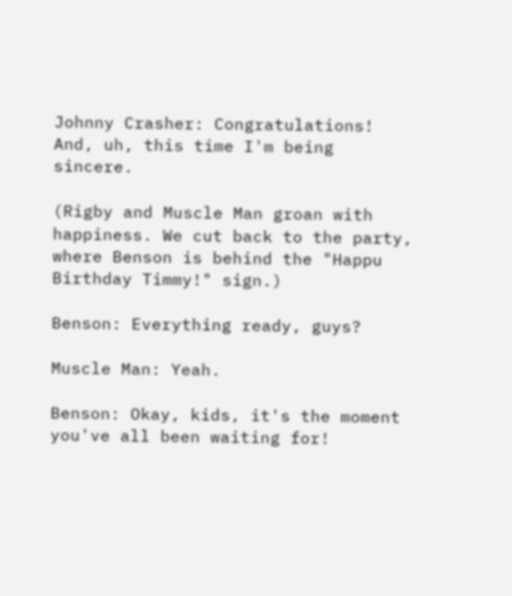Johnny Crasher: Congratulations! And, uh, this time I'm being sincere.

(Rigby and Muscle Man groan with happiness. We cut back to the party, where Benson is behind the "Happu Birthday Timmy!" sign.)

Benson: Everything ready, guys?

Muscle Man: Yeah.

Benson: Okay, kids, it's the moment you've all been waiting for!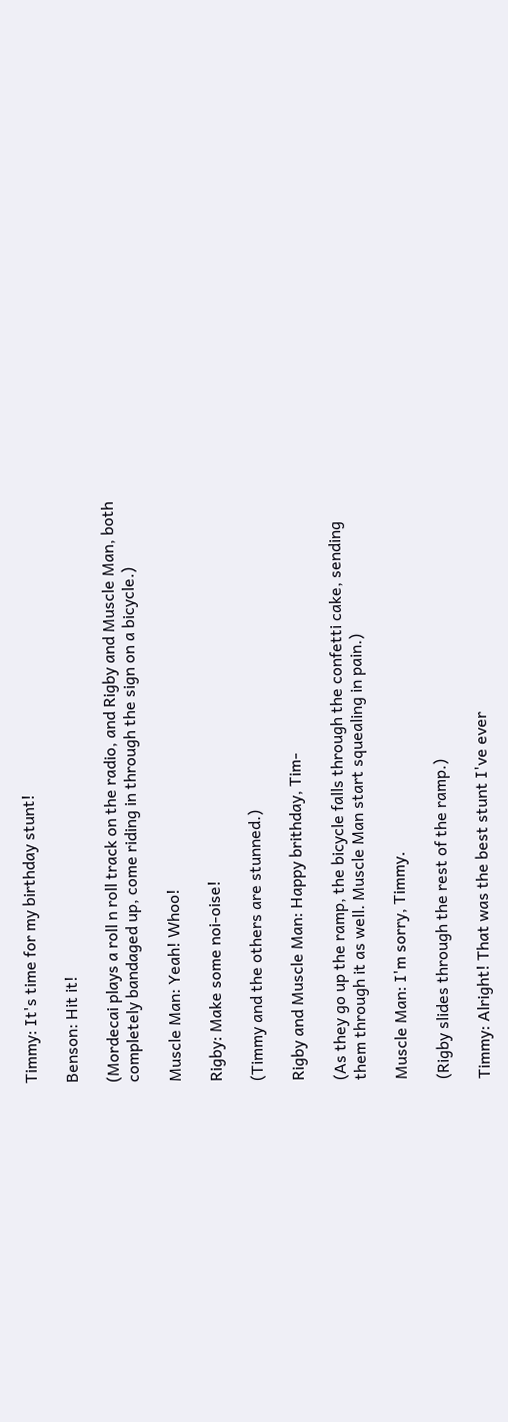Timmy: It's time for my birthday stunt!

Benson: Hit it!

(Mordecai plays a roll n roll track on the radio, and Rigby and Muscle Man, both completely bandaged up, come riding in through the sign on a bicycle.)

Muscle Man: Yeah! Whoo!

Rigby: Make some noi-oise!

(Timmy and the others are stunned.)

Rigby and Muscle Man: Happy brithday, Tim-

(As they go up the ramp, the bicycle falls through the confetti cake, sending them through it as well. Muscle Man start squealing in pain.)

Muscle Man: I'm sorry, Timmy.

(Rigby slides through the rest of the ramp.)

Timmy: Alright! That was the best stunt I've ever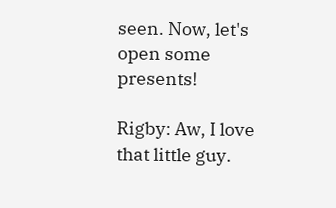seen. Now, let's open some presents!

Rigby: Aw, I love that little guy.